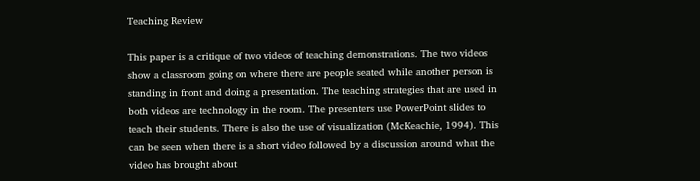Teaching Review

This paper is a critique of two videos of teaching demonstrations. The two videos show a classroom going on where there are people seated while another person is standing in front and doing a presentation. The teaching strategies that are used in both videos are technology in the room. The presenters use PowerPoint slides to teach their students. There is also the use of visualization (McKeachie, 1994). This can be seen when there is a short video followed by a discussion around what the video has brought about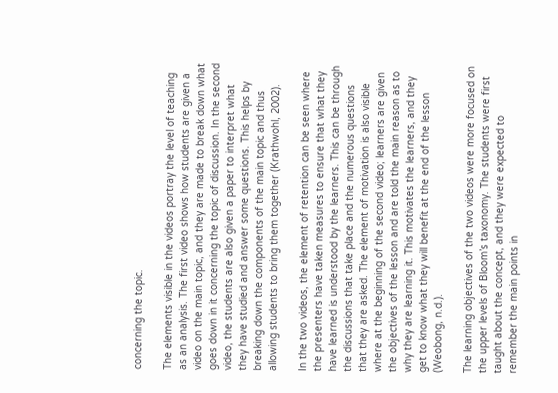concerning the topic.

The elements visible in the videos portray the level of teaching as an analysis. The first video shows how students are given a video on the main topic, and they are made to break down what goes down in it concerning the topic of discussion. In the second video, the students are also given a paper to interpret what they have studied and answer some questions. This helps by breaking down the components of the main topic and thus allowing students to bring them together (Krathwohl, 2002).

In the two videos, the element of retention can be seen where the presenters have taken measures to ensure that what they have learned is understood by the learners. This can be through the discussions that take place and the numerous questions that they are asked. The element of motivation is also visible where at the beginning of the second video; learners are given the objectives of the lesson and are told the main reason as to why they are learning it. This motivates the learners, and they get to know what they will benefit at the end of the lesson (Weobong, n.d.).

The learning objectives of the two videos were more focused on the upper levels of Bloom’s taxonomy. The students were first taught about the concept, and they were expected to remember the main points in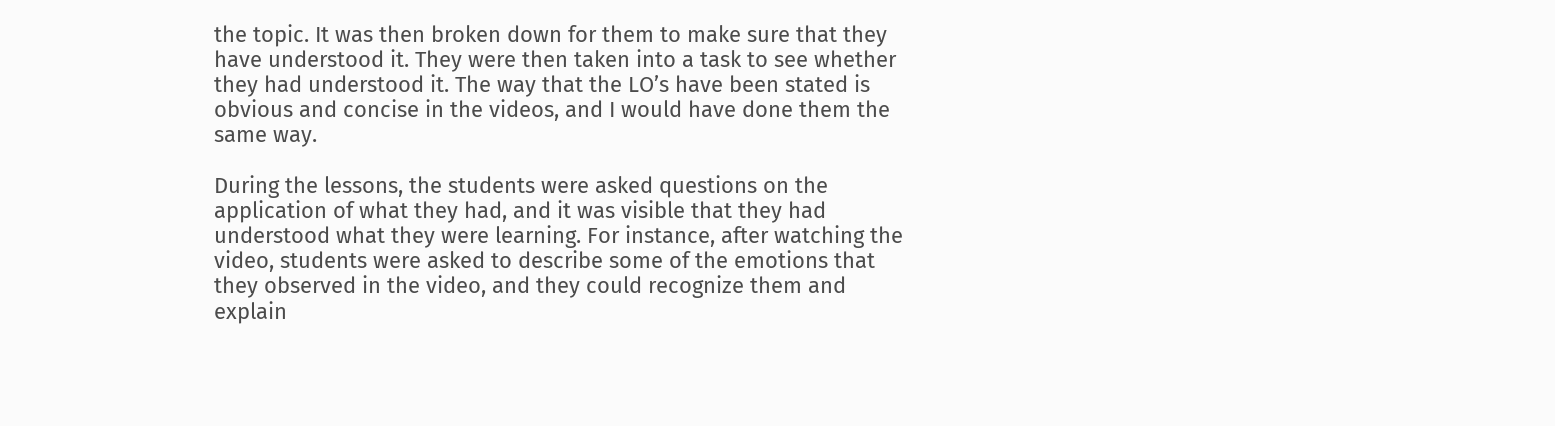the topic. It was then broken down for them to make sure that they have understood it. They were then taken into a task to see whether they had understood it. The way that the LO’s have been stated is obvious and concise in the videos, and I would have done them the same way.

During the lessons, the students were asked questions on the application of what they had, and it was visible that they had understood what they were learning. For instance, after watching the video, students were asked to describe some of the emotions that they observed in the video, and they could recognize them and explain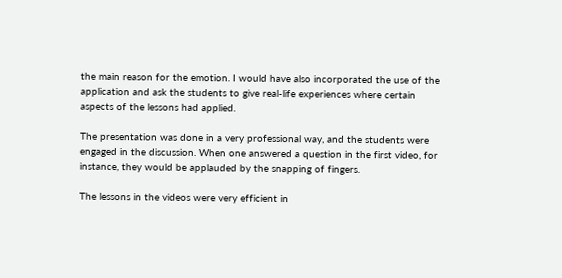the main reason for the emotion. I would have also incorporated the use of the application and ask the students to give real-life experiences where certain aspects of the lessons had applied.

The presentation was done in a very professional way, and the students were engaged in the discussion. When one answered a question in the first video, for instance, they would be applauded by the snapping of fingers.

The lessons in the videos were very efficient in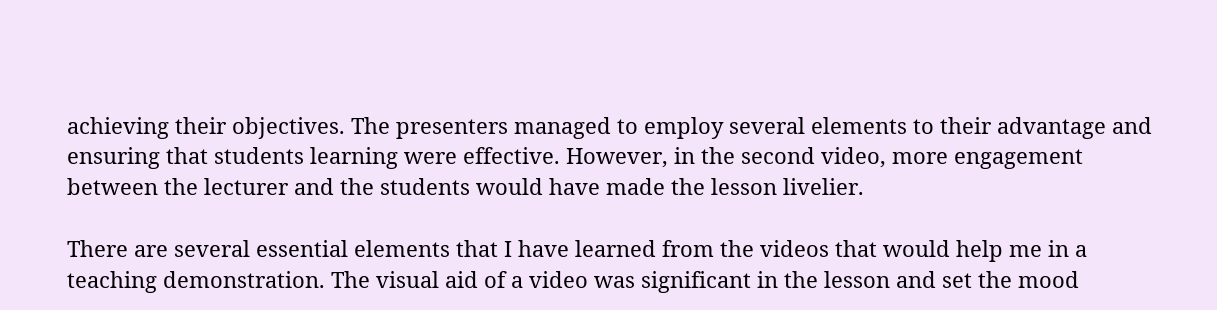achieving their objectives. The presenters managed to employ several elements to their advantage and ensuring that students learning were effective. However, in the second video, more engagement between the lecturer and the students would have made the lesson livelier.

There are several essential elements that I have learned from the videos that would help me in a teaching demonstration. The visual aid of a video was significant in the lesson and set the mood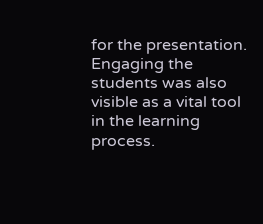for the presentation. Engaging the students was also visible as a vital tool in the learning process.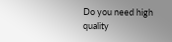Do you need high quality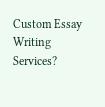Custom Essay Writing Services?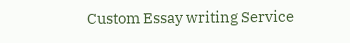Custom Essay writing Service